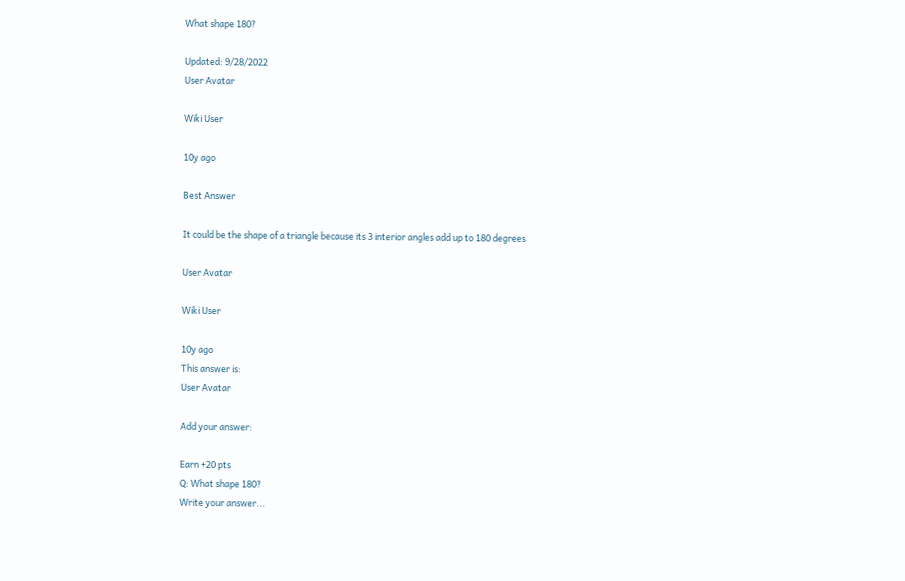What shape 180?

Updated: 9/28/2022
User Avatar

Wiki User

10y ago

Best Answer

It could be the shape of a triangle because its 3 interior angles add up to 180 degrees

User Avatar

Wiki User

10y ago
This answer is:
User Avatar

Add your answer:

Earn +20 pts
Q: What shape 180?
Write your answer...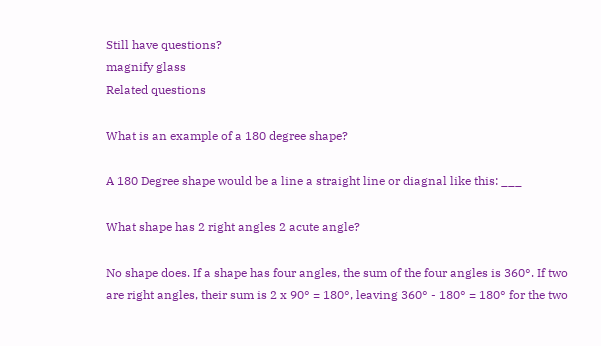Still have questions?
magnify glass
Related questions

What is an example of a 180 degree shape?

A 180 Degree shape would be a line a straight line or diagnal like this: ___

What shape has 2 right angles 2 acute angle?

No shape does. If a shape has four angles, the sum of the four angles is 360°. If two are right angles, their sum is 2 x 90° = 180°, leaving 360° - 180° = 180° for the two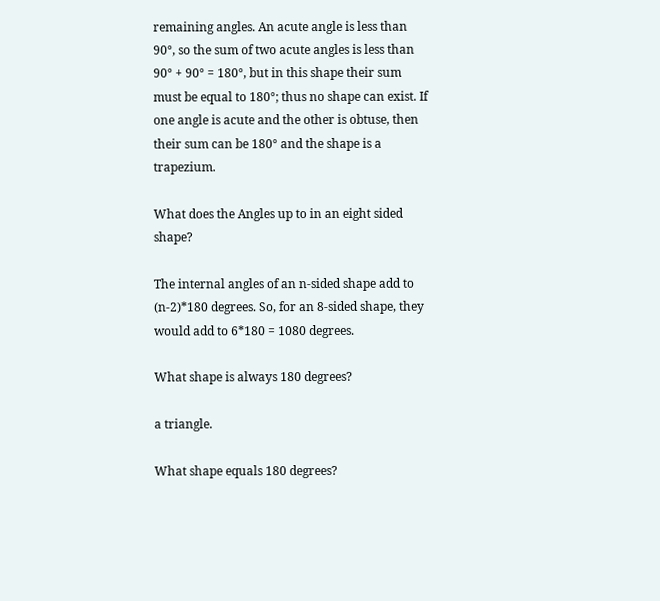remaining angles. An acute angle is less than 90°, so the sum of two acute angles is less than 90° + 90° = 180°, but in this shape their sum must be equal to 180°; thus no shape can exist. If one angle is acute and the other is obtuse, then their sum can be 180° and the shape is a trapezium.

What does the Angles up to in an eight sided shape?

The internal angles of an n-sided shape add to (n-2)*180 degrees. So, for an 8-sided shape, they would add to 6*180 = 1080 degrees.

What shape is always 180 degrees?

a triangle.

What shape equals 180 degrees?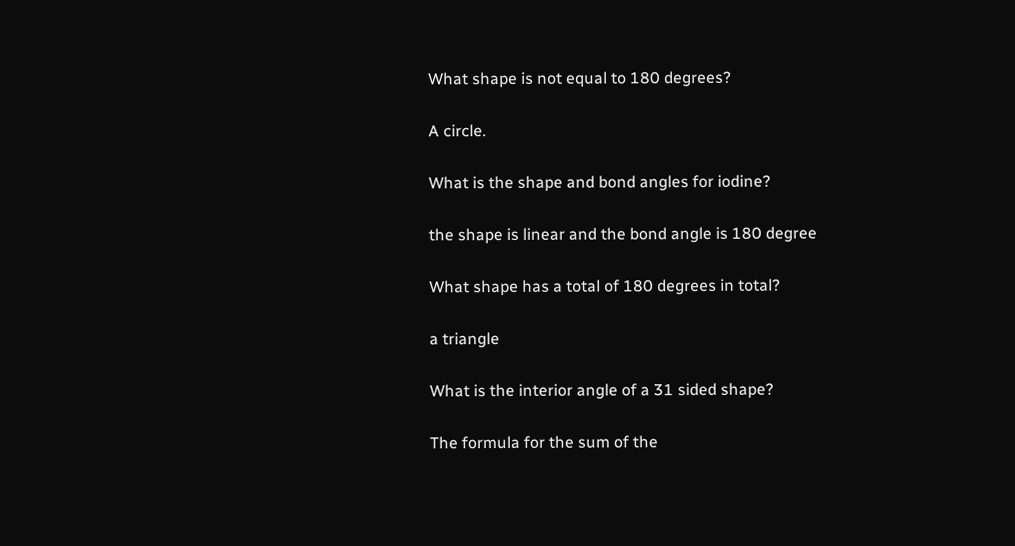What shape is not equal to 180 degrees?

A circle.

What is the shape and bond angles for iodine?

the shape is linear and the bond angle is 180 degree

What shape has a total of 180 degrees in total?

a triangle

What is the interior angle of a 31 sided shape?

The formula for the sum of the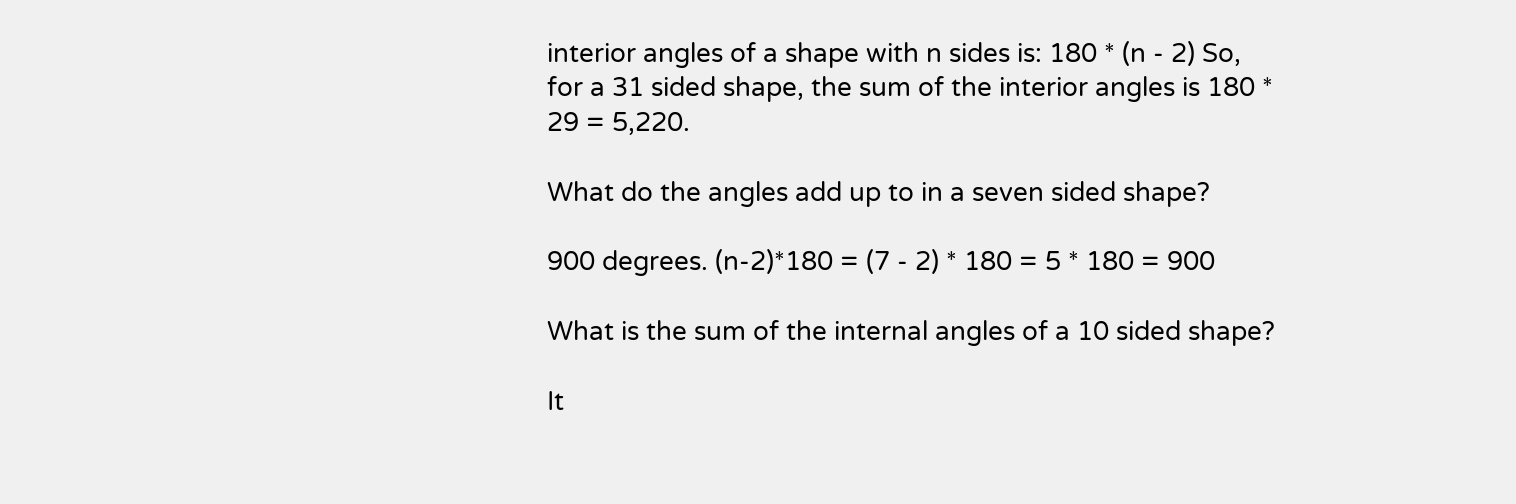interior angles of a shape with n sides is: 180 * (n - 2) So, for a 31 sided shape, the sum of the interior angles is 180 * 29 = 5,220.

What do the angles add up to in a seven sided shape?

900 degrees. (n-2)*180 = (7 - 2) * 180 = 5 * 180 = 900

What is the sum of the internal angles of a 10 sided shape?

It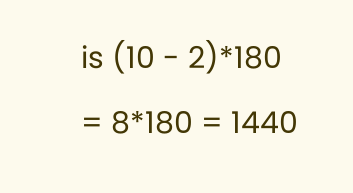is (10 - 2)*180 = 8*180 = 1440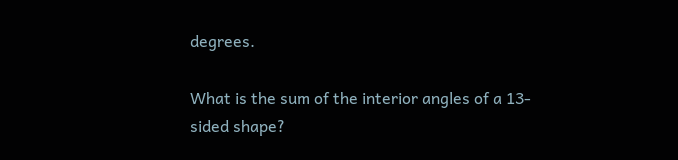degrees.

What is the sum of the interior angles of a 13-sided shape?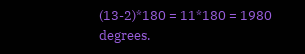(13-2)*180 = 11*180 = 1980 degrees.